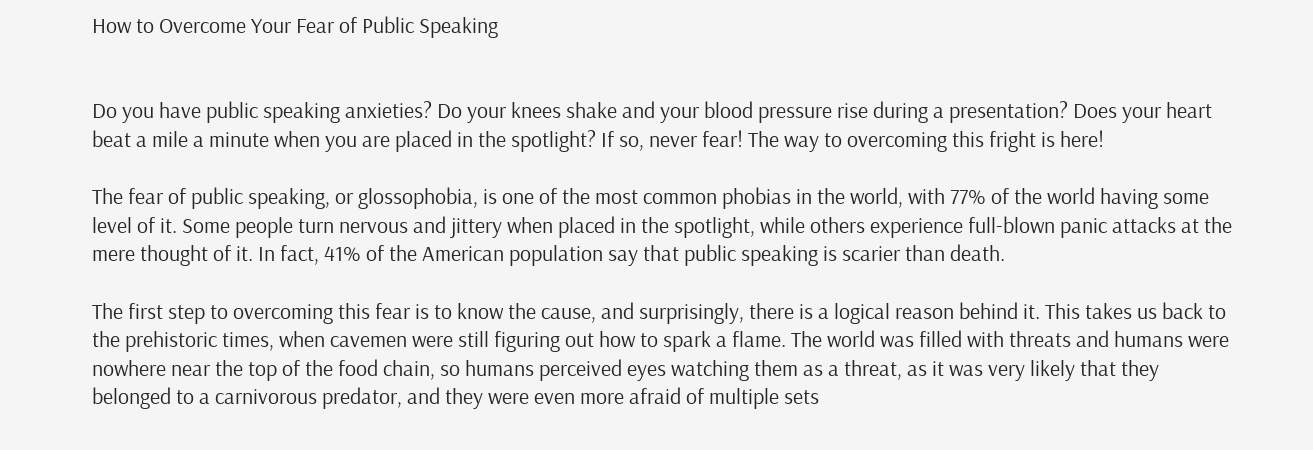How to Overcome Your Fear of Public Speaking


Do you have public speaking anxieties? Do your knees shake and your blood pressure rise during a presentation? Does your heart beat a mile a minute when you are placed in the spotlight? If so, never fear! The way to overcoming this fright is here!

The fear of public speaking, or glossophobia, is one of the most common phobias in the world, with 77% of the world having some level of it. Some people turn nervous and jittery when placed in the spotlight, while others experience full-blown panic attacks at the mere thought of it. In fact, 41% of the American population say that public speaking is scarier than death.

The first step to overcoming this fear is to know the cause, and surprisingly, there is a logical reason behind it. This takes us back to the prehistoric times, when cavemen were still figuring out how to spark a flame. The world was filled with threats and humans were nowhere near the top of the food chain, so humans perceived eyes watching them as a threat, as it was very likely that they belonged to a carnivorous predator, and they were even more afraid of multiple sets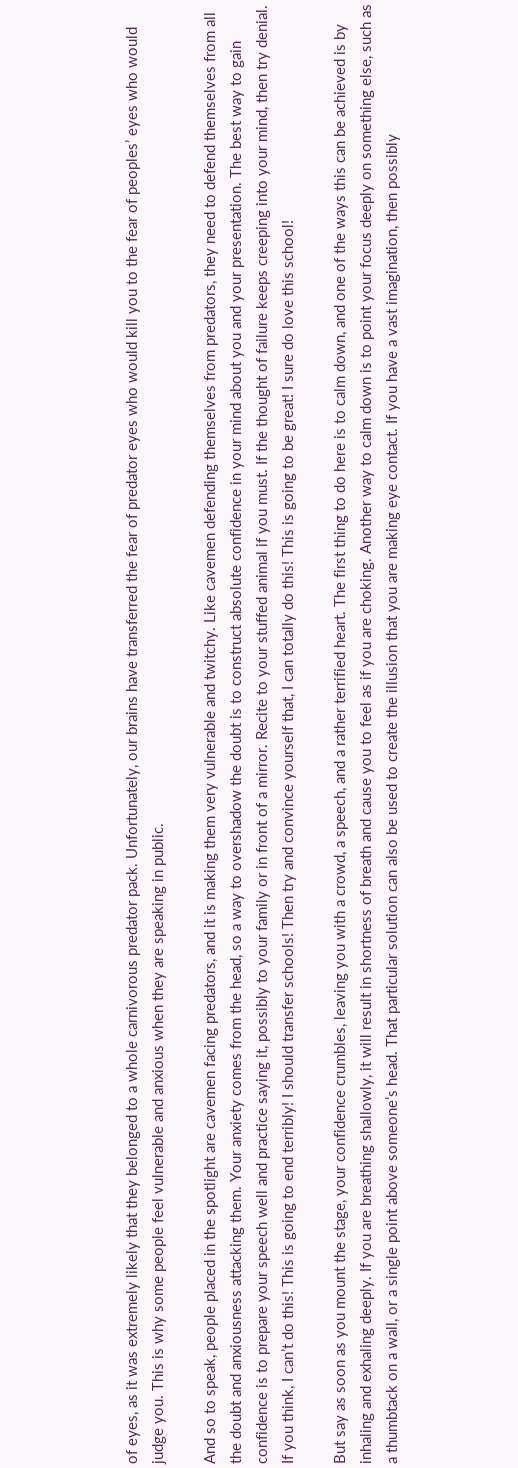of eyes, as it was extremely likely that they belonged to a whole carnivorous predator pack. Unfortunately, our brains have transferred the fear of predator eyes who would kill you to the fear of peoples’ eyes who would judge you. This is why some people feel vulnerable and anxious when they are speaking in public.

And so to speak, people placed in the spotlight are cavemen facing predators, and it is making them very vulnerable and twitchy. Like cavemen defending themselves from predators, they need to defend themselves from all the doubt and anxiousness attacking them. Your anxiety comes from the head, so a way to overshadow the doubt is to construct absolute confidence in your mind about you and your presentation. The best way to gain confidence is to prepare your speech well and practice saying it, possibly to your family or in front of a mirror. Recite to your stuffed animal if you must. If the thought of failure keeps creeping into your mind, then try denial. If you think, I can’t do this! This is going to end terribly! I should transfer schools! Then try and convince yourself that, I can totally do this! This is going to be great! I sure do love this school!

But say as soon as you mount the stage, your confidence crumbles, leaving you with a crowd, a speech, and a rather terrified heart. The first thing to do here is to calm down, and one of the ways this can be achieved is by inhaling and exhaling deeply. If you are breathing shallowly, it will result in shortness of breath and cause you to feel as if you are choking. Another way to calm down is to point your focus deeply on something else, such as a thumbtack on a wall, or a single point above someone’s head. That particular solution can also be used to create the illusion that you are making eye contact. If you have a vast imagination, then possibly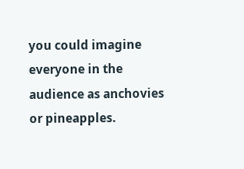you could imagine everyone in the audience as anchovies or pineapples.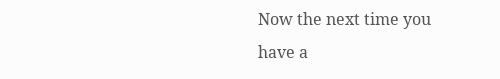Now the next time you have a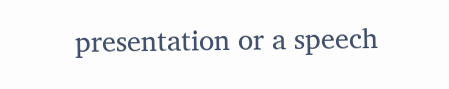presentation or a speech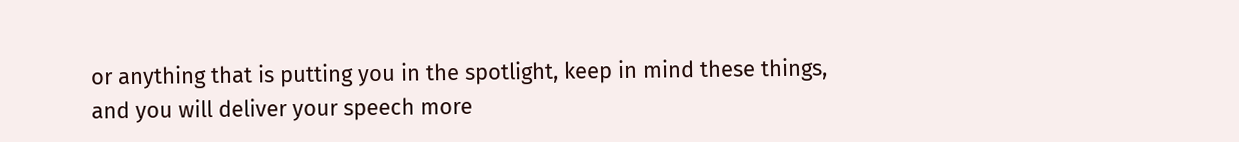or anything that is putting you in the spotlight, keep in mind these things, and you will deliver your speech more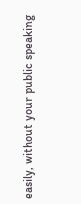easily, without your public speaking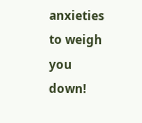anxieties to weigh you down!